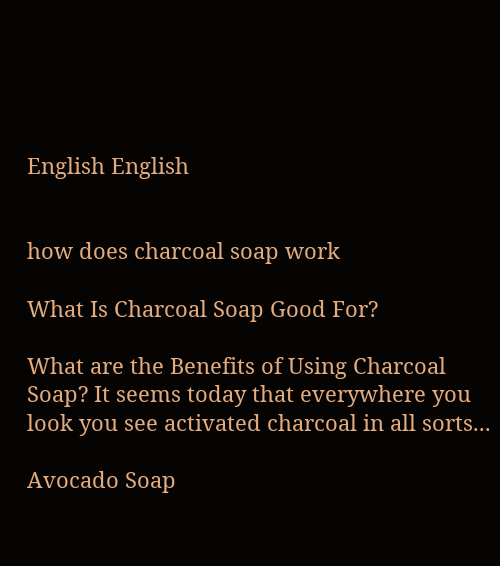English English


how does charcoal soap work

What Is Charcoal Soap Good For?

What are the Benefits of Using Charcoal Soap? It seems today that everywhere you look you see activated charcoal in all sorts...

Avocado Soap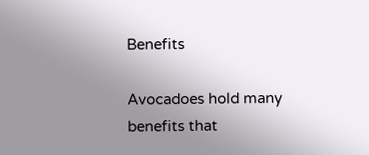Benefits

Avocadoes hold many benefits that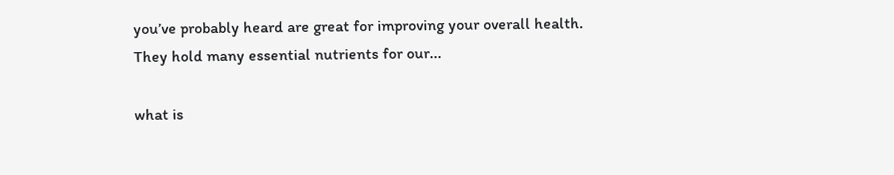you’ve probably heard are great for improving your overall health. They hold many essential nutrients for our...

what is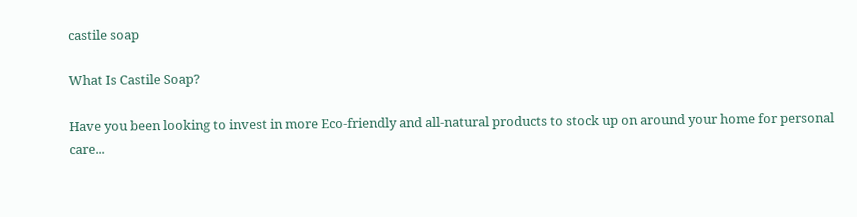castile soap

What Is Castile Soap?

Have you been looking to invest in more Eco-friendly and all-natural products to stock up on around your home for personal care...